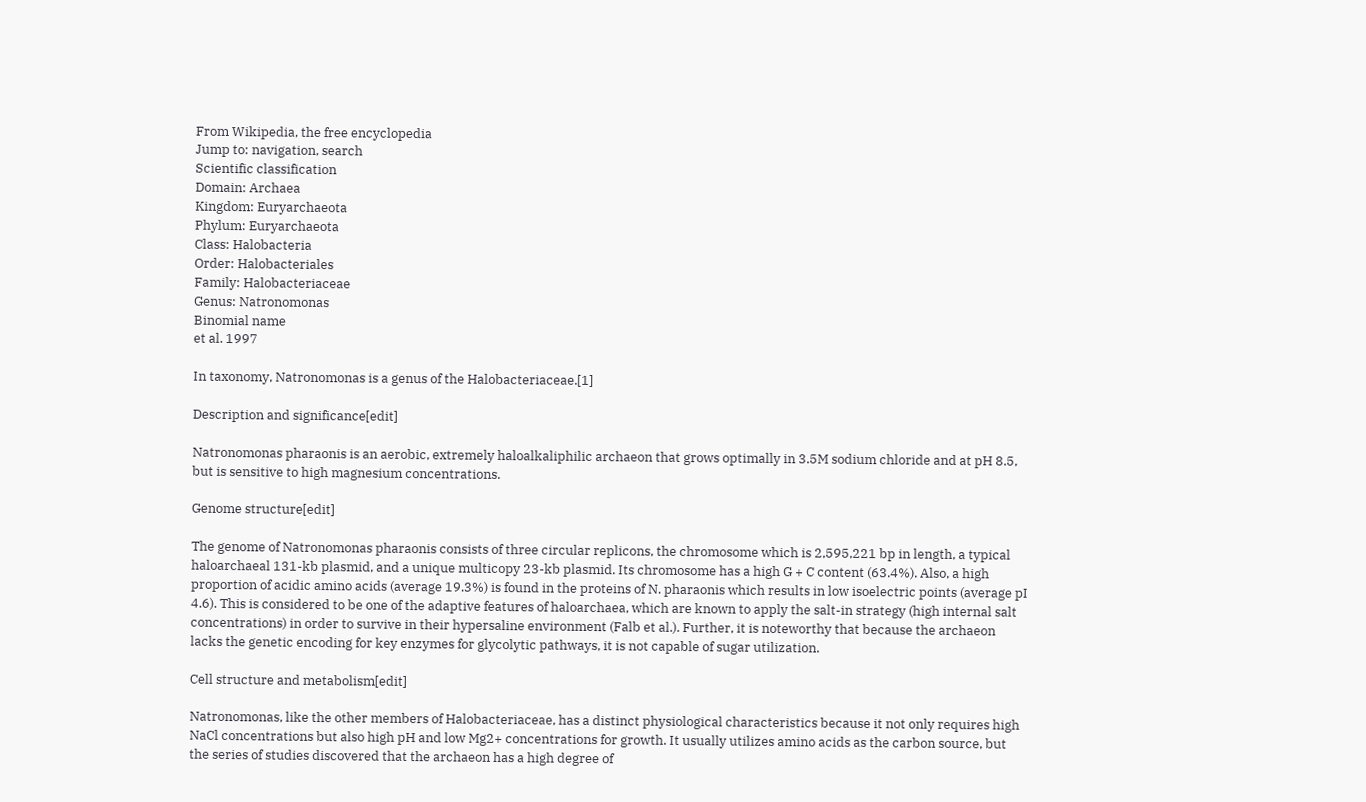From Wikipedia, the free encyclopedia
Jump to: navigation, search
Scientific classification
Domain: Archaea
Kingdom: Euryarchaeota
Phylum: Euryarchaeota
Class: Halobacteria
Order: Halobacteriales
Family: Halobacteriaceae
Genus: Natronomonas
Binomial name
et al. 1997

In taxonomy, Natronomonas is a genus of the Halobacteriaceae.[1]

Description and significance[edit]

Natronomonas pharaonis is an aerobic, extremely haloalkaliphilic archaeon that grows optimally in 3.5M sodium chloride and at pH 8.5, but is sensitive to high magnesium concentrations.

Genome structure[edit]

The genome of Natronomonas pharaonis consists of three circular replicons, the chromosome which is 2,595,221 bp in length, a typical haloarchaeal 131-kb plasmid, and a unique multicopy 23-kb plasmid. Its chromosome has a high G + C content (63.4%). Also, a high proportion of acidic amino acids (average 19.3%) is found in the proteins of N. pharaonis which results in low isoelectric points (average pI 4.6). This is considered to be one of the adaptive features of haloarchaea, which are known to apply the salt-in strategy (high internal salt concentrations) in order to survive in their hypersaline environment (Falb et al.). Further, it is noteworthy that because the archaeon lacks the genetic encoding for key enzymes for glycolytic pathways, it is not capable of sugar utilization.

Cell structure and metabolism[edit]

Natronomonas, like the other members of Halobacteriaceae, has a distinct physiological characteristics because it not only requires high NaCl concentrations but also high pH and low Mg2+ concentrations for growth. It usually utilizes amino acids as the carbon source, but the series of studies discovered that the archaeon has a high degree of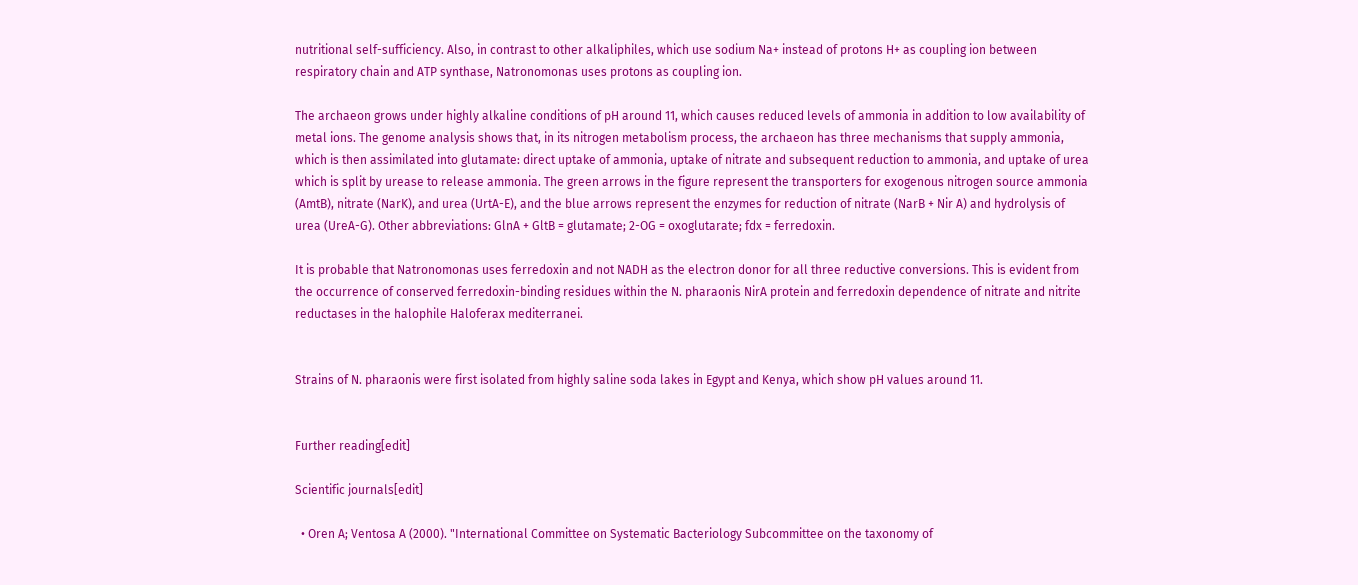nutritional self-sufficiency. Also, in contrast to other alkaliphiles, which use sodium Na+ instead of protons H+ as coupling ion between respiratory chain and ATP synthase, Natronomonas uses protons as coupling ion.

The archaeon grows under highly alkaline conditions of pH around 11, which causes reduced levels of ammonia in addition to low availability of metal ions. The genome analysis shows that, in its nitrogen metabolism process, the archaeon has three mechanisms that supply ammonia, which is then assimilated into glutamate: direct uptake of ammonia, uptake of nitrate and subsequent reduction to ammonia, and uptake of urea which is split by urease to release ammonia. The green arrows in the figure represent the transporters for exogenous nitrogen source ammonia (AmtB), nitrate (NarK), and urea (UrtA-E), and the blue arrows represent the enzymes for reduction of nitrate (NarB + Nir A) and hydrolysis of urea (UreA-G). Other abbreviations: GlnA + GltB = glutamate; 2-OG = oxoglutarate; fdx = ferredoxin.

It is probable that Natronomonas uses ferredoxin and not NADH as the electron donor for all three reductive conversions. This is evident from the occurrence of conserved ferredoxin-binding residues within the N. pharaonis NirA protein and ferredoxin dependence of nitrate and nitrite reductases in the halophile Haloferax mediterranei.


Strains of N. pharaonis were first isolated from highly saline soda lakes in Egypt and Kenya, which show pH values around 11.


Further reading[edit]

Scientific journals[edit]

  • Oren A; Ventosa A (2000). "International Committee on Systematic Bacteriology Subcommittee on the taxonomy of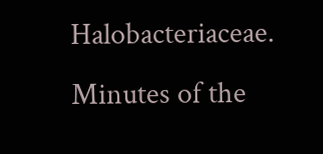Halobacteriaceae. Minutes of the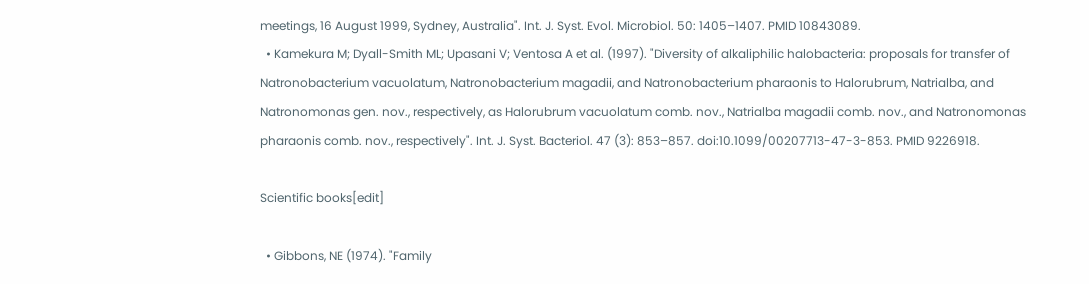meetings, 16 August 1999, Sydney, Australia". Int. J. Syst. Evol. Microbiol. 50: 1405–1407. PMID 10843089.
  • Kamekura M; Dyall-Smith ML; Upasani V; Ventosa A et al. (1997). "Diversity of alkaliphilic halobacteria: proposals for transfer of Natronobacterium vacuolatum, Natronobacterium magadii, and Natronobacterium pharaonis to Halorubrum, Natrialba, and Natronomonas gen. nov., respectively, as Halorubrum vacuolatum comb. nov., Natrialba magadii comb. nov., and Natronomonas pharaonis comb. nov., respectively". Int. J. Syst. Bacteriol. 47 (3): 853–857. doi:10.1099/00207713-47-3-853. PMID 9226918.

Scientific books[edit]

  • Gibbons, NE (1974). "Family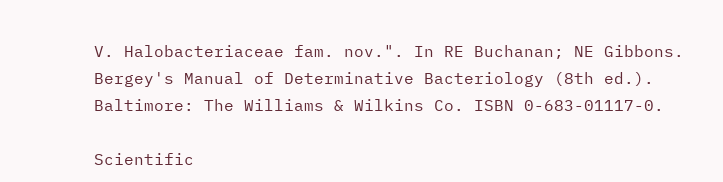V. Halobacteriaceae fam. nov.". In RE Buchanan; NE Gibbons. Bergey's Manual of Determinative Bacteriology (8th ed.). Baltimore: The Williams & Wilkins Co. ISBN 0-683-01117-0.

Scientific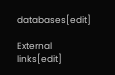databases[edit]

External links[edit]